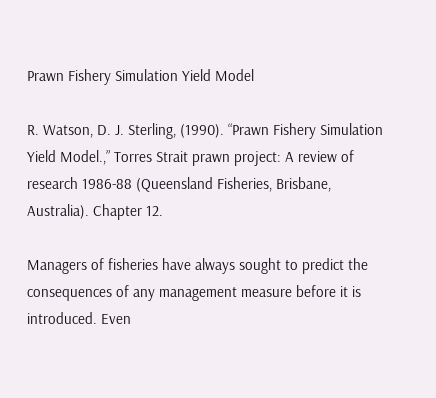Prawn Fishery Simulation Yield Model

R. Watson, D. J. Sterling, (1990). “Prawn Fishery Simulation Yield Model.,” Torres Strait prawn project: A review of research 1986-88 (Queensland Fisheries, Brisbane, Australia). Chapter 12.

Managers of fisheries have always sought to predict the consequences of any management measure before it is introduced. Even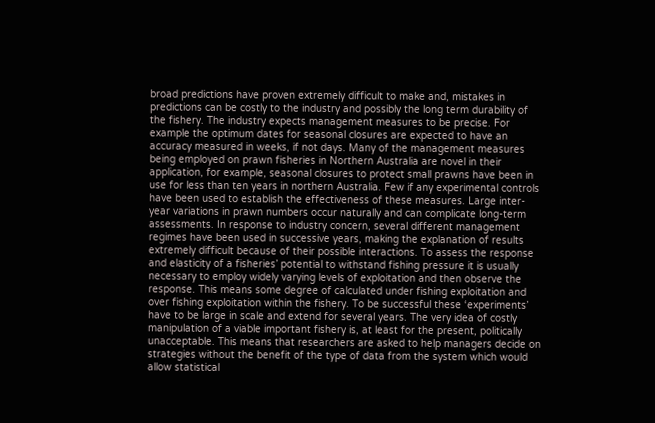broad predictions have proven extremely difficult to make and, mistakes in predictions can be costly to the industry and possibly the long term durability of the fishery. The industry expects management measures to be precise. For example the optimum dates for seasonal closures are expected to have an accuracy measured in weeks, if not days. Many of the management measures being employed on prawn fisheries in Northern Australia are novel in their application, for example, seasonal closures to protect small prawns have been in use for less than ten years in northern Australia. Few if any experimental controls have been used to establish the effectiveness of these measures. Large inter-year variations in prawn numbers occur naturally and can complicate long-term assessments. In response to industry concern, several different management regimes have been used in successive years, making the explanation of results extremely difficult because of their possible interactions. To assess the response and elasticity of a fisheries’ potential to withstand fishing pressure it is usually necessary to employ widely varying levels of exploitation and then observe the response. This means some degree of calculated under fishing exploitation and over fishing exploitation within the fishery. To be successful these ‘experiments’ have to be large in scale and extend for several years. The very idea of costly manipulation of a viable important fishery is, at least for the present, politically unacceptable. This means that researchers are asked to help managers decide on strategies without the benefit of the type of data from the system which would allow statistical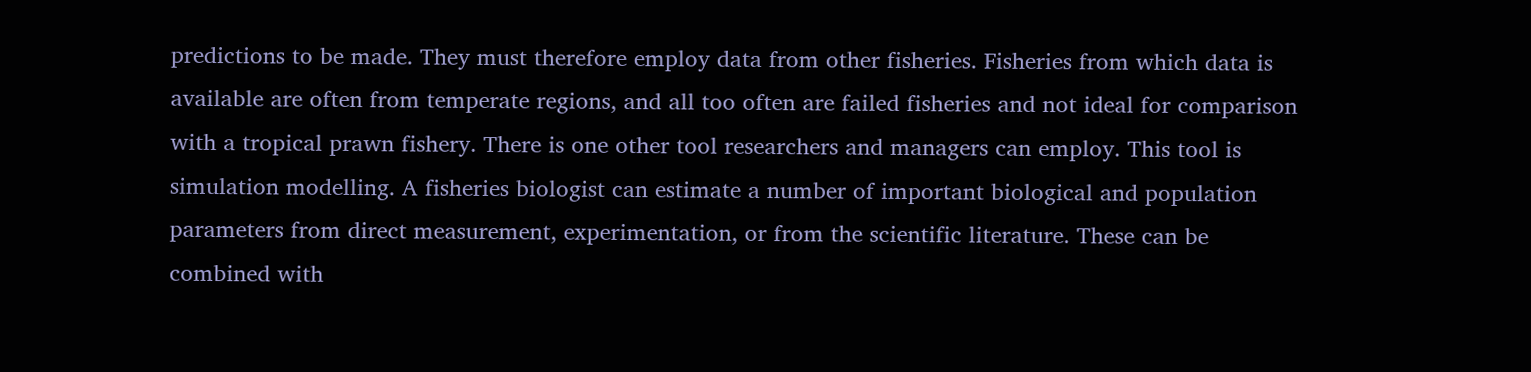predictions to be made. They must therefore employ data from other fisheries. Fisheries from which data is available are often from temperate regions, and all too often are failed fisheries and not ideal for comparison with a tropical prawn fishery. There is one other tool researchers and managers can employ. This tool is simulation modelling. A fisheries biologist can estimate a number of important biological and population parameters from direct measurement, experimentation, or from the scientific literature. These can be combined with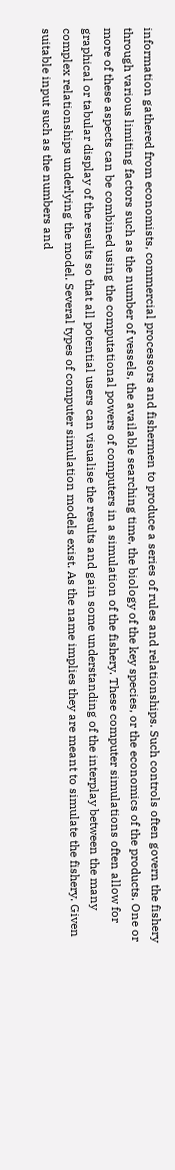information gathered from economists, commercial processors and fishermen to produce a series of rules and relationships. Such controls often govern the fishery through various limiting factors such as the number of vessels, the available searching time, the biology of the key species, or the economics of the products. One or more of these aspects can be combined using the computational powers of computers in a simulation of the fishery. These computer simulations often allow for graphical or tabular display of the results so that all potential users can visualise the results and gain some understanding of the interplay between the many complex relationships underlying the model. Several types of computer simulation models exist. As the name implies they are meant to simulate the fishery. Given suitable input such as the numbers and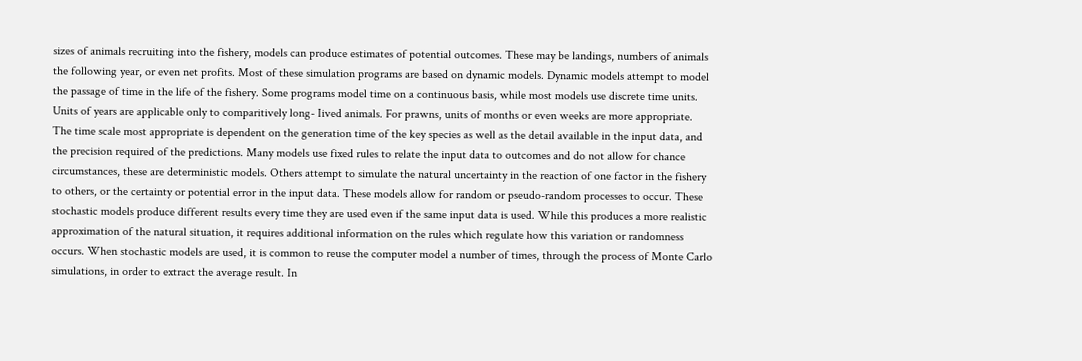sizes of animals recruiting into the fishery, models can produce estimates of potential outcomes. These may be landings, numbers of animals the following year, or even net profits. Most of these simulation programs are based on dynamic models. Dynamic models attempt to model the passage of time in the life of the fishery. Some programs model time on a continuous basis, while most models use discrete time units. Units of years are applicable only to comparitively long- Iived animals. For prawns, units of months or even weeks are more appropriate. The time scale most appropriate is dependent on the generation time of the key species as well as the detail available in the input data, and the precision required of the predictions. Many models use fixed rules to relate the input data to outcomes and do not allow for chance circumstances, these are deterministic models. Others attempt to simulate the natural uncertainty in the reaction of one factor in the fishery to others, or the certainty or potential error in the input data. These models allow for random or pseudo-random processes to occur. These stochastic models produce different results every time they are used even if the same input data is used. While this produces a more realistic approximation of the natural situation, it requires additional information on the rules which regulate how this variation or randomness occurs. When stochastic models are used, it is common to reuse the computer model a number of times, through the process of Monte Carlo simulations, in order to extract the average result. In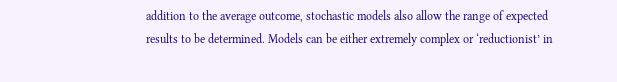addition to the average outcome, stochastic models also allow the range of expected results to be determined. Models can be either extremely complex or ‘reductionist’ in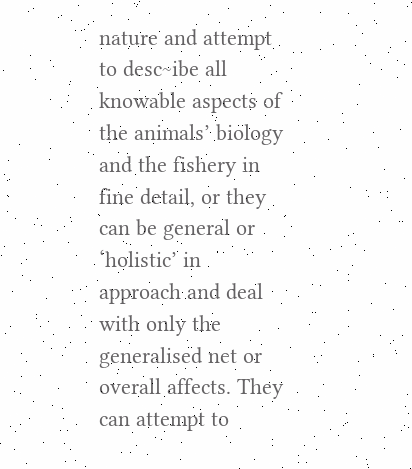nature and attempt to desc~ibe all knowable aspects of the animals’ biology and the fishery in fine detail, or they can be general or ‘holistic’ in approach and deal with only the generalised net or overall affects. They can attempt to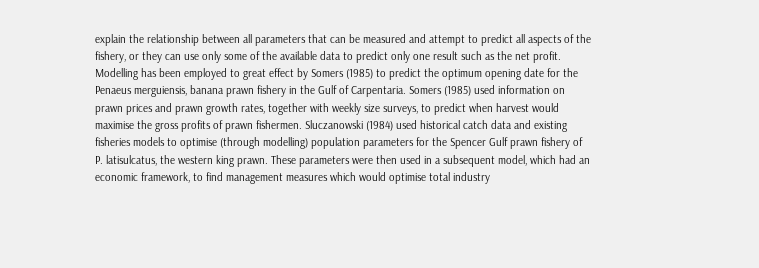explain the relationship between all parameters that can be measured and attempt to predict all aspects of the fishery, or they can use only some of the available data to predict only one result such as the net profit. Modelling has been employed to great effect by Somers (1985) to predict the optimum opening date for the Penaeus merguiensis, banana prawn fishery in the Gulf of Carpentaria. Somers (1985) used information on prawn prices and prawn growth rates, together with weekly size surveys, to predict when harvest would maximise the gross profits of prawn fishermen. Sluczanowski (1984) used historical catch data and existing fisheries models to optimise (through modelling) population parameters for the Spencer Gulf prawn fishery of P. latisulcatus, the western king prawn. These parameters were then used in a subsequent model, which had an economic framework, to find management measures which would optimise total industry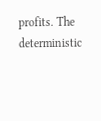profits. The deterministic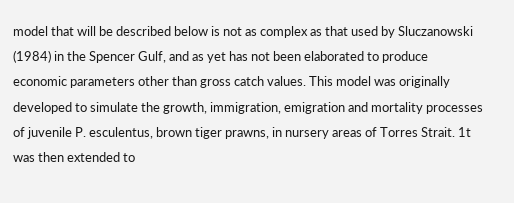model that will be described below is not as complex as that used by Sluczanowski (1984) in the Spencer Gulf, and as yet has not been elaborated to produce economic parameters other than gross catch values. This model was originally developed to simulate the growth, immigration, emigration and mortality processes of juvenile P. esculentus, brown tiger prawns, in nursery areas of Torres Strait. 1t was then extended to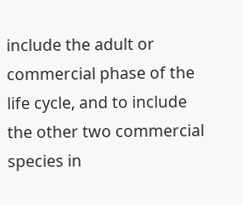include the adult or commercial phase of the life cycle, and to include the other two commercial species in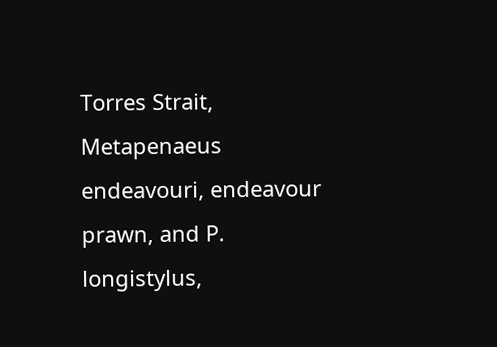Torres Strait, Metapenaeus endeavouri, endeavour prawn, and P. longistylus,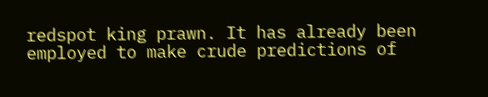redspot king prawn. It has already been employed to make crude predictions of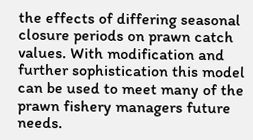the effects of differing seasonal closure periods on prawn catch values. With modification and further sophistication this model can be used to meet many of the prawn fishery managers future needs.